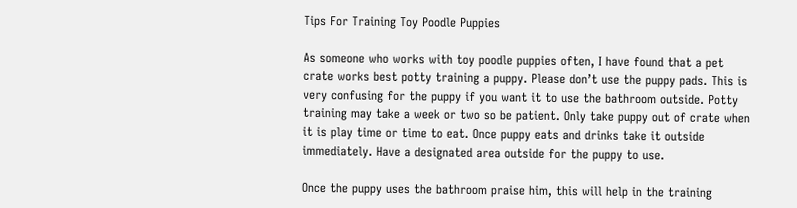Tips For Training Toy Poodle Puppies

As someone who works with toy poodle puppies often, I have found that a pet crate works best potty training a puppy. Please don’t use the puppy pads. This is very confusing for the puppy if you want it to use the bathroom outside. Potty training may take a week or two so be patient. Only take puppy out of crate when it is play time or time to eat. Once puppy eats and drinks take it outside immediately. Have a designated area outside for the puppy to use.

Once the puppy uses the bathroom praise him, this will help in the training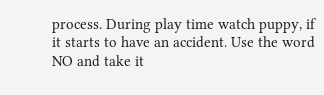process. During play time watch puppy, if it starts to have an accident. Use the word NO and take it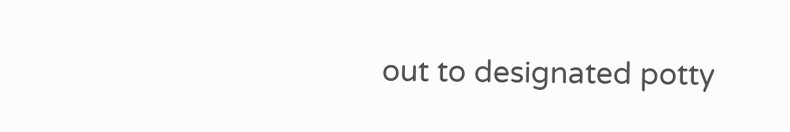out to designated potty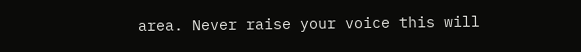area. Never raise your voice this will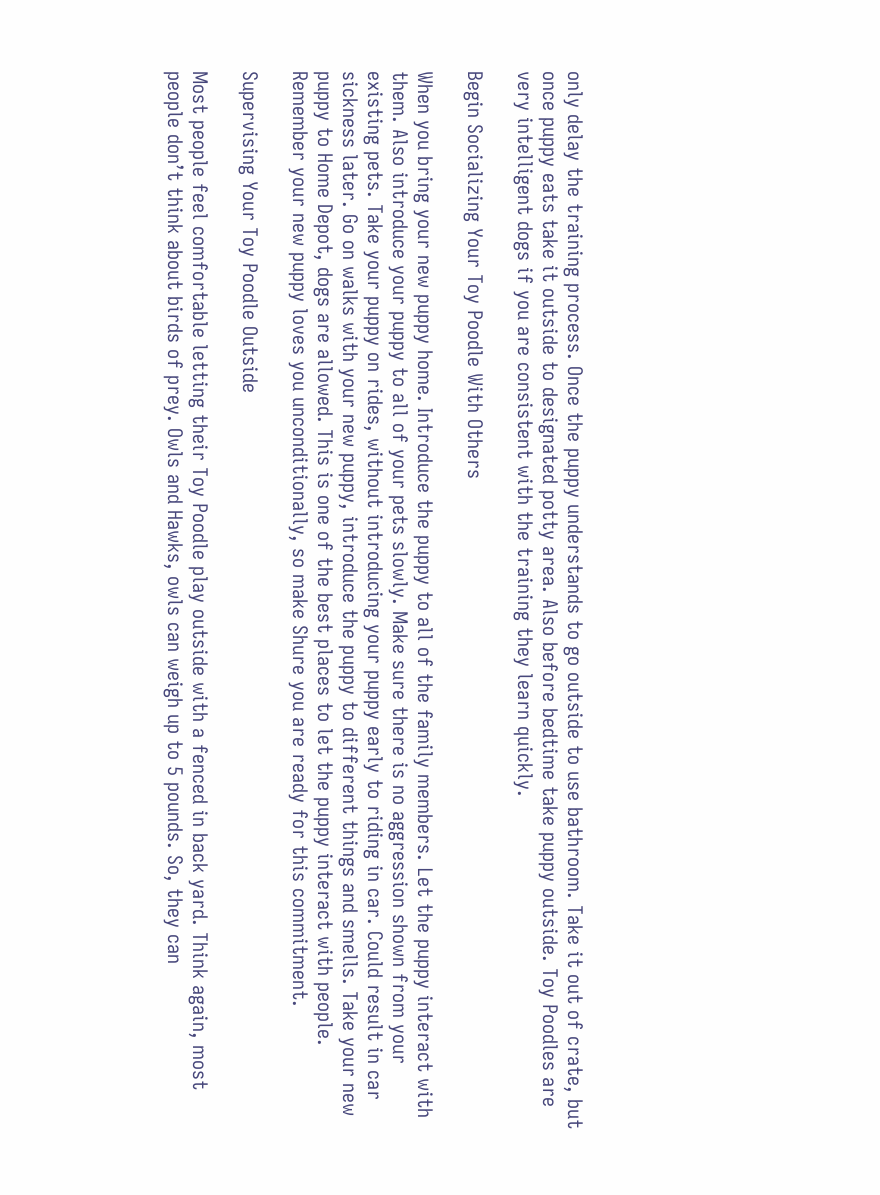only delay the training process. Once the puppy understands to go outside to use bathroom. Take it out of crate, but once puppy eats take it outside to designated potty area. Also before bedtime take puppy outside. Toy Poodles are very intelligent dogs if you are consistent with the training they learn quickly.

Begin Socializing Your Toy Poodle With Others

When you bring your new puppy home. Introduce the puppy to all of the family members. Let the puppy interact with them. Also introduce your puppy to all of your pets slowly. Make sure there is no aggression shown from your existing pets. Take your puppy on rides, without introducing your puppy early to riding in car. Could result in car sickness later. Go on walks with your new puppy, introduce the puppy to different things and smells. Take your new puppy to Home Depot, dogs are allowed. This is one of the best places to let the puppy interact with people. Remember your new puppy loves you unconditionally, so make Shure you are ready for this commitment.

Supervising Your Toy Poodle Outside

Most people feel comfortable letting their Toy Poodle play outside with a fenced in back yard. Think again, most people don’t think about birds of prey. Owls and Hawks, owls can weigh up to 5 pounds. So, they can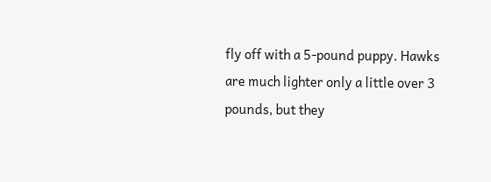fly off with a 5-pound puppy. Hawks are much lighter only a little over 3 pounds, but they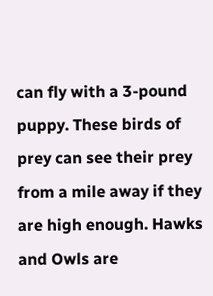can fly with a 3-pound puppy. These birds of prey can see their prey from a mile away if they are high enough. Hawks and Owls are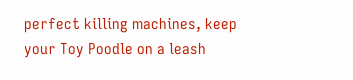perfect killing machines, keep your Toy Poodle on a leash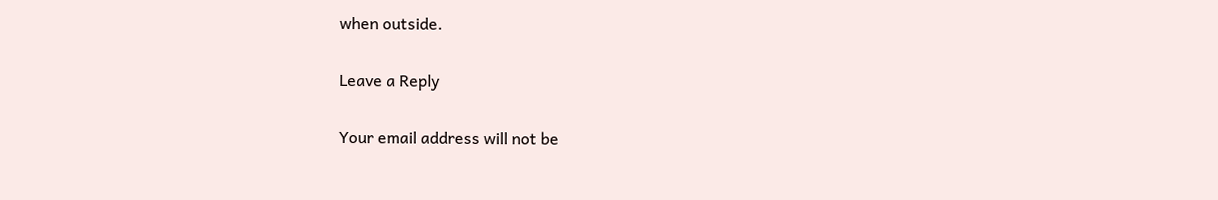when outside.

Leave a Reply

Your email address will not be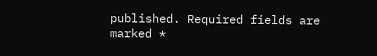published. Required fields are marked *